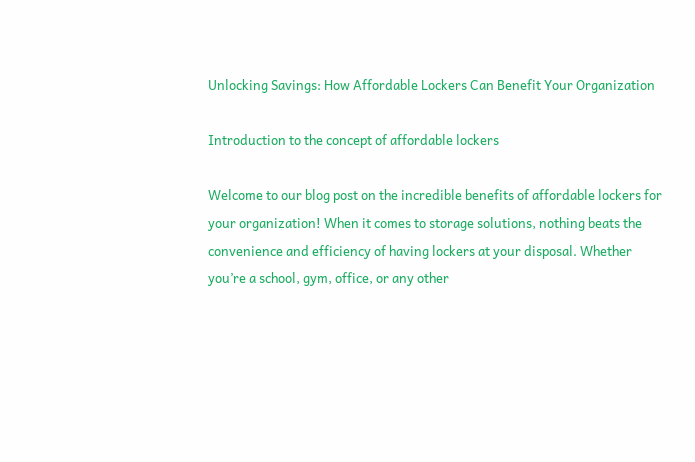Unlocking Savings: How Affordable Lockers Can Benefit Your Organization

Introduction to the concept of affordable lockers

Welcome to our blog post on the incredible benefits of affordable lockers for your organization! When it comes to storage solutions, nothing beats the convenience and efficiency of having lockers at your disposal. Whether you’re a school, gym, office, or any other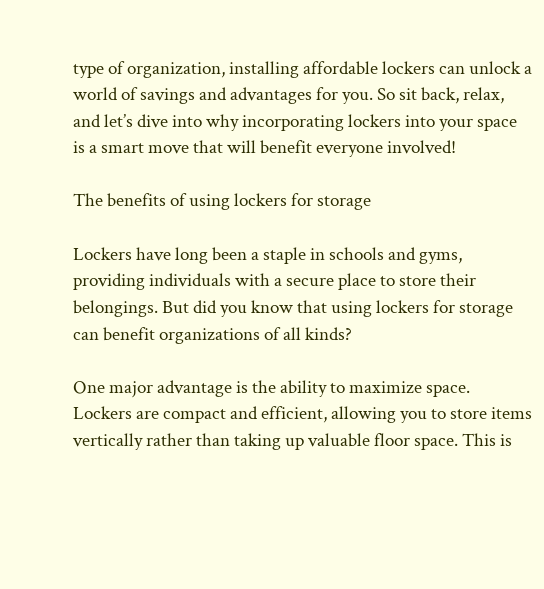type of organization, installing affordable lockers can unlock a world of savings and advantages for you. So sit back, relax, and let’s dive into why incorporating lockers into your space is a smart move that will benefit everyone involved!

The benefits of using lockers for storage

Lockers have long been a staple in schools and gyms, providing individuals with a secure place to store their belongings. But did you know that using lockers for storage can benefit organizations of all kinds?

One major advantage is the ability to maximize space. Lockers are compact and efficient, allowing you to store items vertically rather than taking up valuable floor space. This is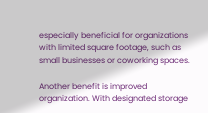especially beneficial for organizations with limited square footage, such as small businesses or coworking spaces.

Another benefit is improved organization. With designated storage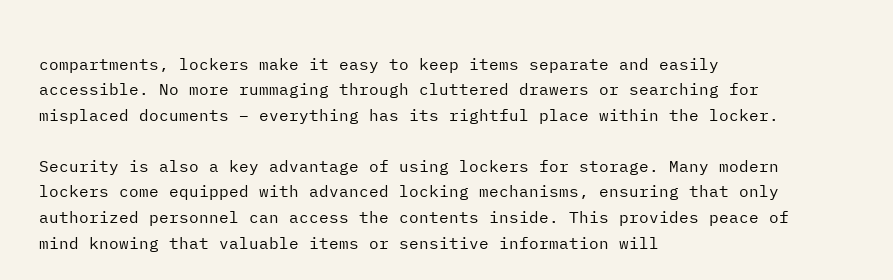compartments, lockers make it easy to keep items separate and easily accessible. No more rummaging through cluttered drawers or searching for misplaced documents – everything has its rightful place within the locker.

Security is also a key advantage of using lockers for storage. Many modern lockers come equipped with advanced locking mechanisms, ensuring that only authorized personnel can access the contents inside. This provides peace of mind knowing that valuable items or sensitive information will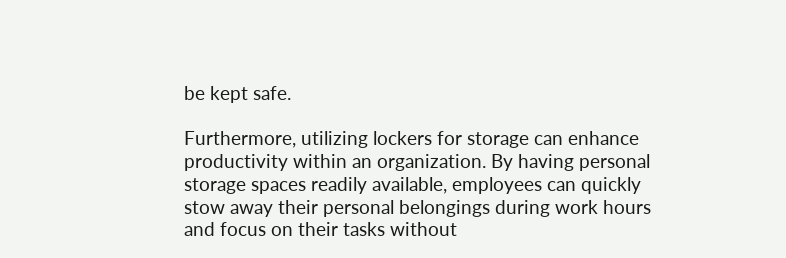be kept safe.

Furthermore, utilizing lockers for storage can enhance productivity within an organization. By having personal storage spaces readily available, employees can quickly stow away their personal belongings during work hours and focus on their tasks without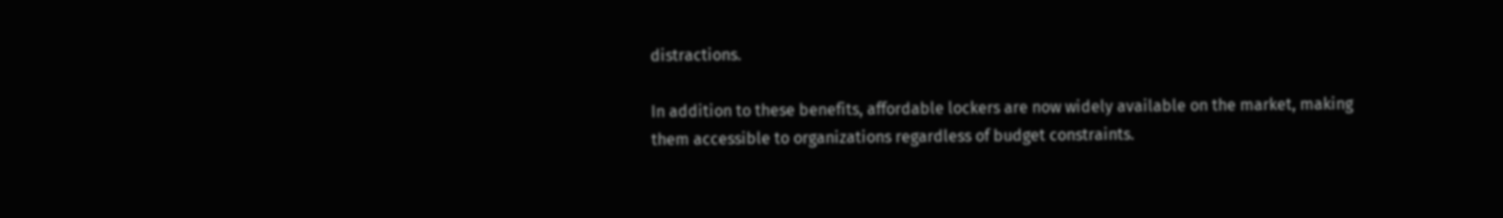distractions.

In addition to these benefits, affordable lockers are now widely available on the market, making them accessible to organizations regardless of budget constraints.